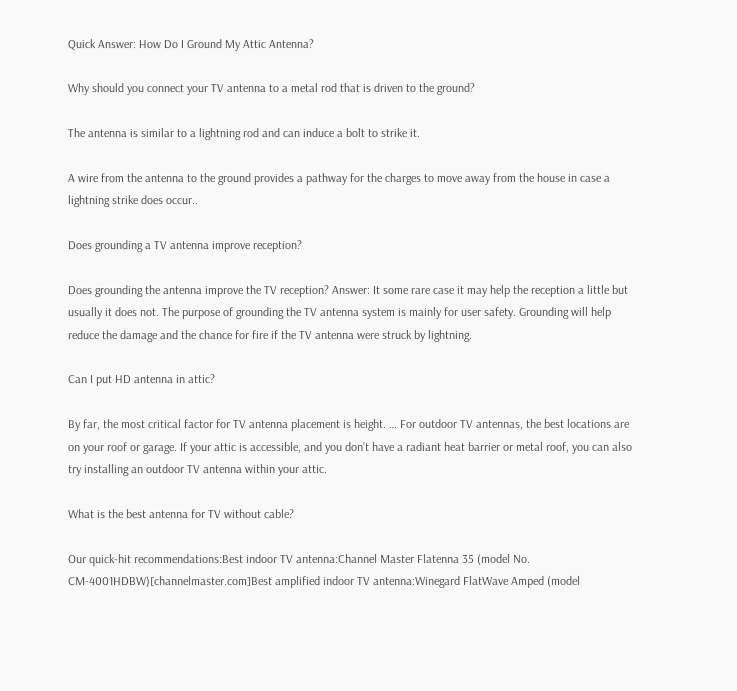Quick Answer: How Do I Ground My Attic Antenna?

Why should you connect your TV antenna to a metal rod that is driven to the ground?

The antenna is similar to a lightning rod and can induce a bolt to strike it.

A wire from the antenna to the ground provides a pathway for the charges to move away from the house in case a lightning strike does occur..

Does grounding a TV antenna improve reception?

Does grounding the antenna improve the TV reception? Answer: It some rare case it may help the reception a little but usually it does not. The purpose of grounding the TV antenna system is mainly for user safety. Grounding will help reduce the damage and the chance for fire if the TV antenna were struck by lightning.

Can I put HD antenna in attic?

By far, the most critical factor for TV antenna placement is height. … For outdoor TV antennas, the best locations are on your roof or garage. If your attic is accessible, and you don’t have a radiant heat barrier or metal roof, you can also try installing an outdoor TV antenna within your attic.

What is the best antenna for TV without cable?

Our quick-hit recommendations:Best indoor TV antenna:Channel Master Flatenna 35 (model No. CM-4001HDBW)[channelmaster.com]Best amplified indoor TV antenna:Winegard FlatWave Amped (model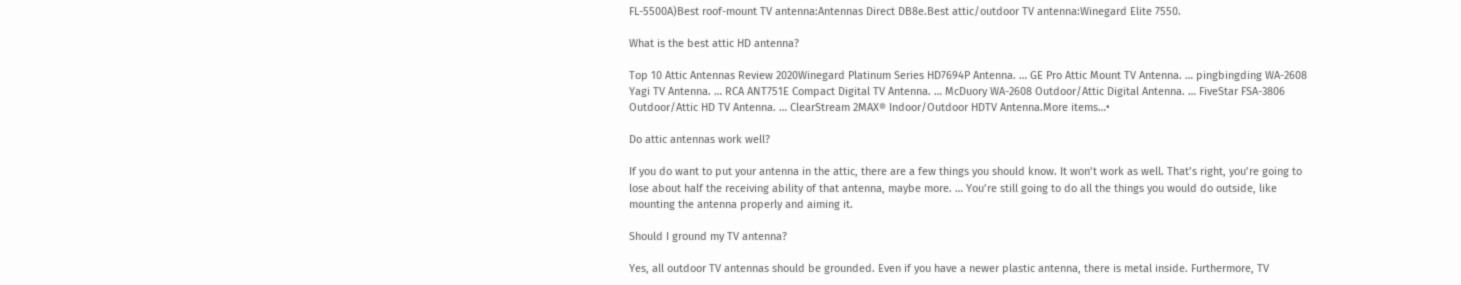FL-5500A)Best roof-mount TV antenna:Antennas Direct DB8e.Best attic/outdoor TV antenna:Winegard Elite 7550.

What is the best attic HD antenna?

Top 10 Attic Antennas Review 2020Winegard Platinum Series HD7694P Antenna. … GE Pro Attic Mount TV Antenna. … pingbingding WA-2608 Yagi TV Antenna. … RCA ANT751E Compact Digital TV Antenna. … McDuory WA-2608 Outdoor/Attic Digital Antenna. … FiveStar FSA-3806 Outdoor/Attic HD TV Antenna. … ClearStream 2MAX® Indoor/Outdoor HDTV Antenna.More items…•

Do attic antennas work well?

If you do want to put your antenna in the attic, there are a few things you should know. It won’t work as well. That’s right, you’re going to lose about half the receiving ability of that antenna, maybe more. … You’re still going to do all the things you would do outside, like mounting the antenna properly and aiming it.

Should I ground my TV antenna?

Yes, all outdoor TV antennas should be grounded. Even if you have a newer plastic antenna, there is metal inside. Furthermore, TV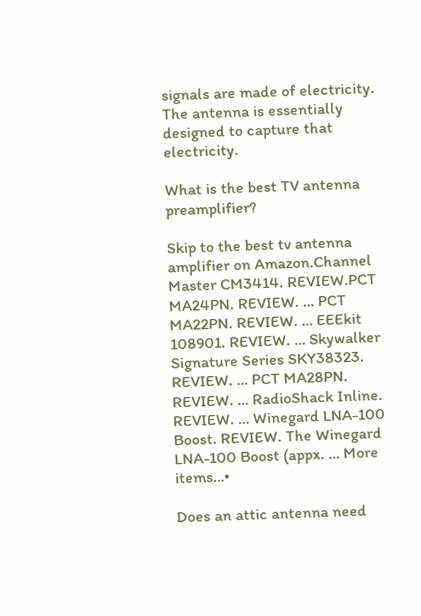signals are made of electricity. The antenna is essentially designed to capture that electricity.

What is the best TV antenna preamplifier?

Skip to the best tv antenna amplifier on Amazon.Channel Master CM3414. REVIEW.PCT MA24PN. REVIEW. … PCT MA22PN. REVIEW. … EEEkit 108901. REVIEW. … Skywalker Signature Series SKY38323. REVIEW. … PCT MA28PN. REVIEW. … RadioShack Inline. REVIEW. … Winegard LNA-100 Boost. REVIEW. The Winegard LNA-100 Boost (appx. … More items…•

Does an attic antenna need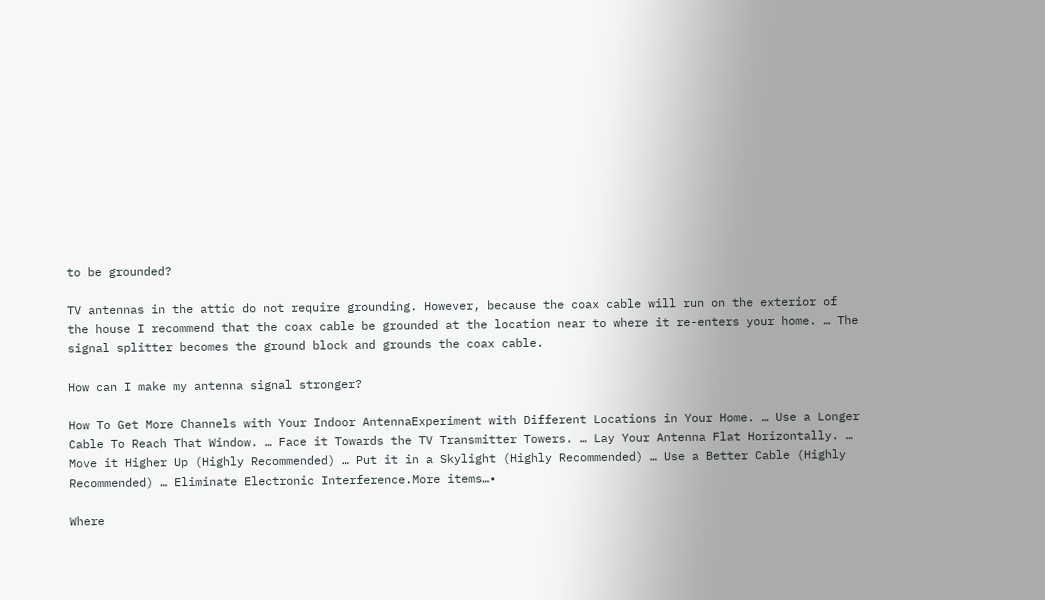to be grounded?

TV antennas in the attic do not require grounding. However, because the coax cable will run on the exterior of the house I recommend that the coax cable be grounded at the location near to where it re-enters your home. … The signal splitter becomes the ground block and grounds the coax cable.

How can I make my antenna signal stronger?

How To Get More Channels with Your Indoor AntennaExperiment with Different Locations in Your Home. … Use a Longer Cable To Reach That Window. … Face it Towards the TV Transmitter Towers. … Lay Your Antenna Flat Horizontally. … Move it Higher Up (Highly Recommended) … Put it in a Skylight (Highly Recommended) … Use a Better Cable (Highly Recommended) … Eliminate Electronic Interference.More items…•

Where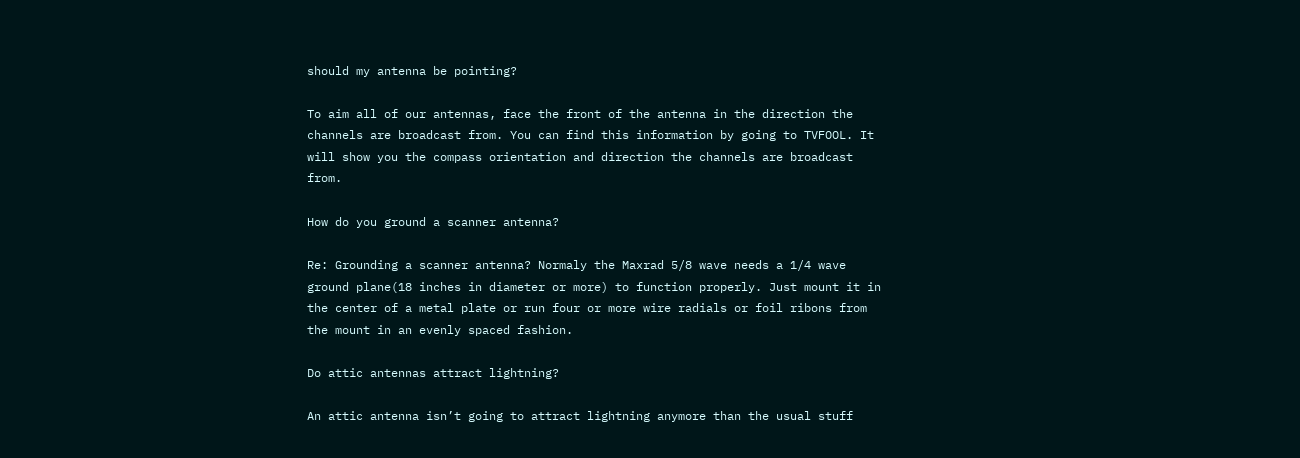should my antenna be pointing?

To aim all of our antennas, face the front of the antenna in the direction the channels are broadcast from. You can find this information by going to TVFOOL. It will show you the compass orientation and direction the channels are broadcast from.

How do you ground a scanner antenna?

Re: Grounding a scanner antenna? Normaly the Maxrad 5/8 wave needs a 1/4 wave ground plane(18 inches in diameter or more) to function properly. Just mount it in the center of a metal plate or run four or more wire radials or foil ribons from the mount in an evenly spaced fashion.

Do attic antennas attract lightning?

An attic antenna isn’t going to attract lightning anymore than the usual stuff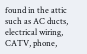found in the attic such as AC ducts, electrical wiring, CATV, phone,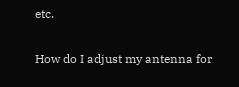etc.

How do I adjust my antenna for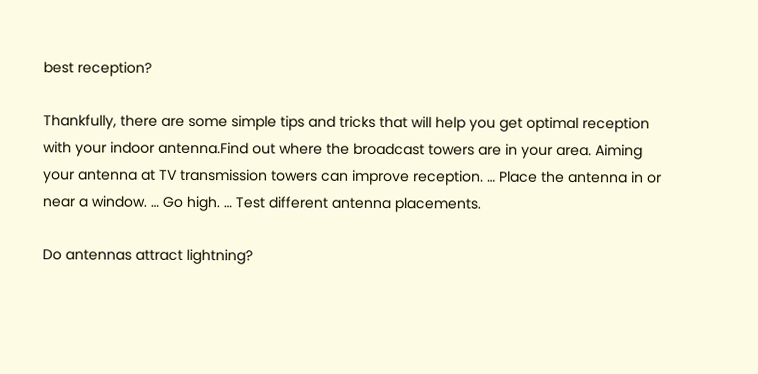best reception?

Thankfully, there are some simple tips and tricks that will help you get optimal reception with your indoor antenna.Find out where the broadcast towers are in your area. Aiming your antenna at TV transmission towers can improve reception. … Place the antenna in or near a window. … Go high. … Test different antenna placements.

Do antennas attract lightning?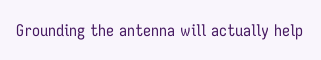Grounding the antenna will actually help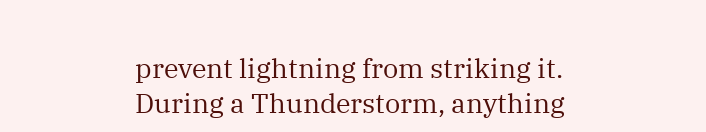prevent lightning from striking it. During a Thunderstorm, anything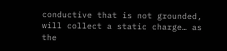conductive that is not grounded, will collect a static charge… as the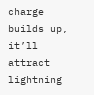charge builds up, it’ll attract lightning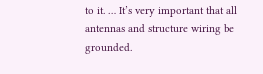to it. … It’s very important that all antennas and structure wiring be grounded.